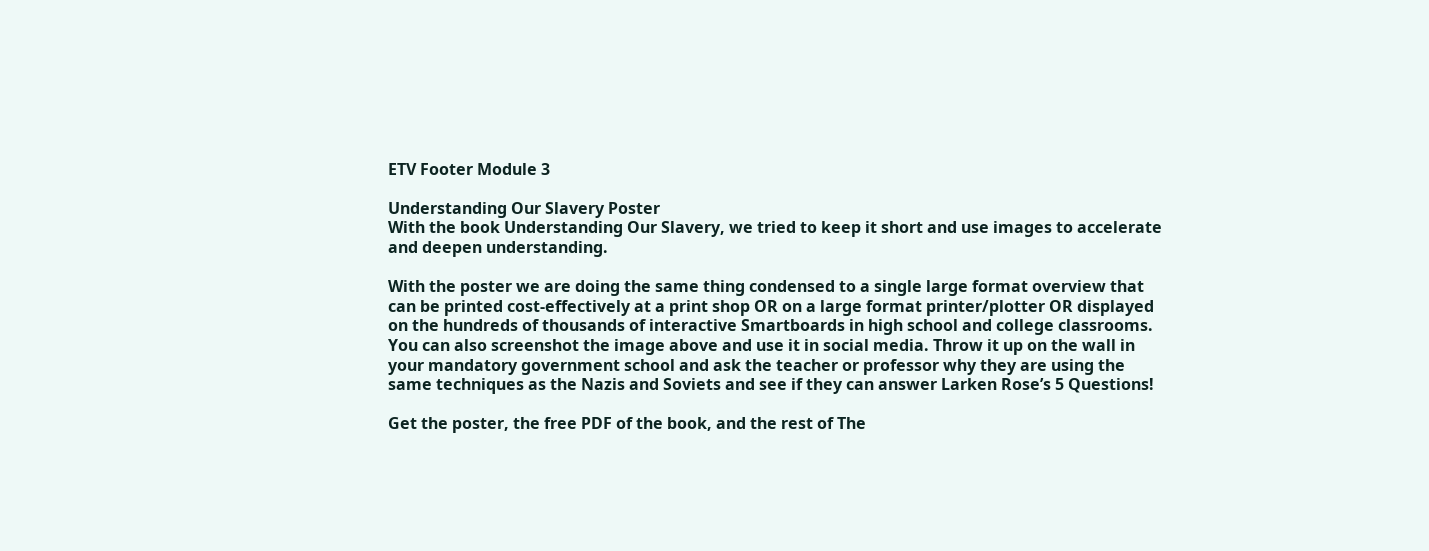ETV Footer Module 3

Understanding Our Slavery Poster
With the book Understanding Our Slavery, we tried to keep it short and use images to accelerate and deepen understanding.

With the poster we are doing the same thing condensed to a single large format overview that can be printed cost-effectively at a print shop OR on a large format printer/plotter OR displayed on the hundreds of thousands of interactive Smartboards in high school and college classrooms. You can also screenshot the image above and use it in social media. Throw it up on the wall in your mandatory government school and ask the teacher or professor why they are using the same techniques as the Nazis and Soviets and see if they can answer Larken Rose’s 5 Questions!

Get the poster, the free PDF of the book, and the rest of The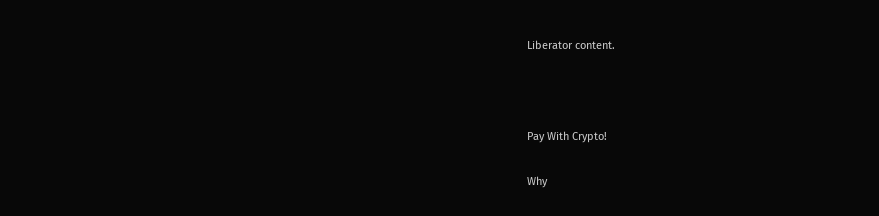Liberator content.



Pay With Crypto!

Why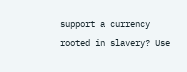support a currency rooted in slavery? Use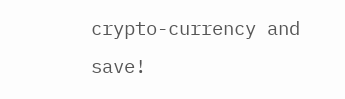crypto-currency and save!